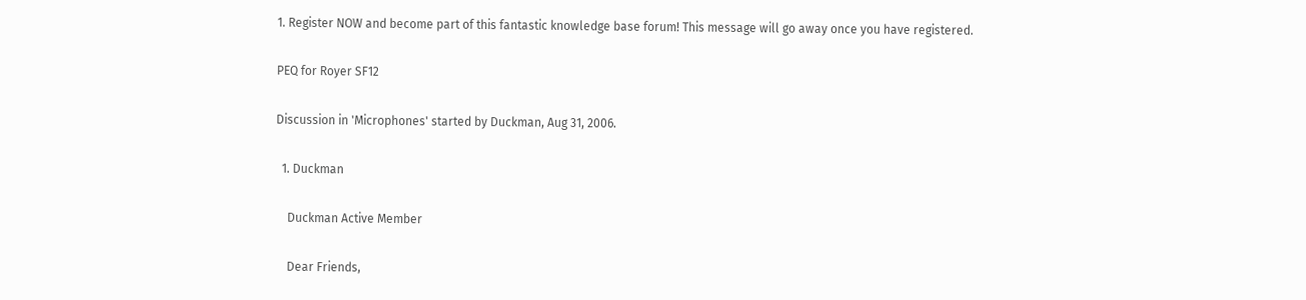1. Register NOW and become part of this fantastic knowledge base forum! This message will go away once you have registered.

PEQ for Royer SF12

Discussion in 'Microphones' started by Duckman, Aug 31, 2006.

  1. Duckman

    Duckman Active Member

    Dear Friends,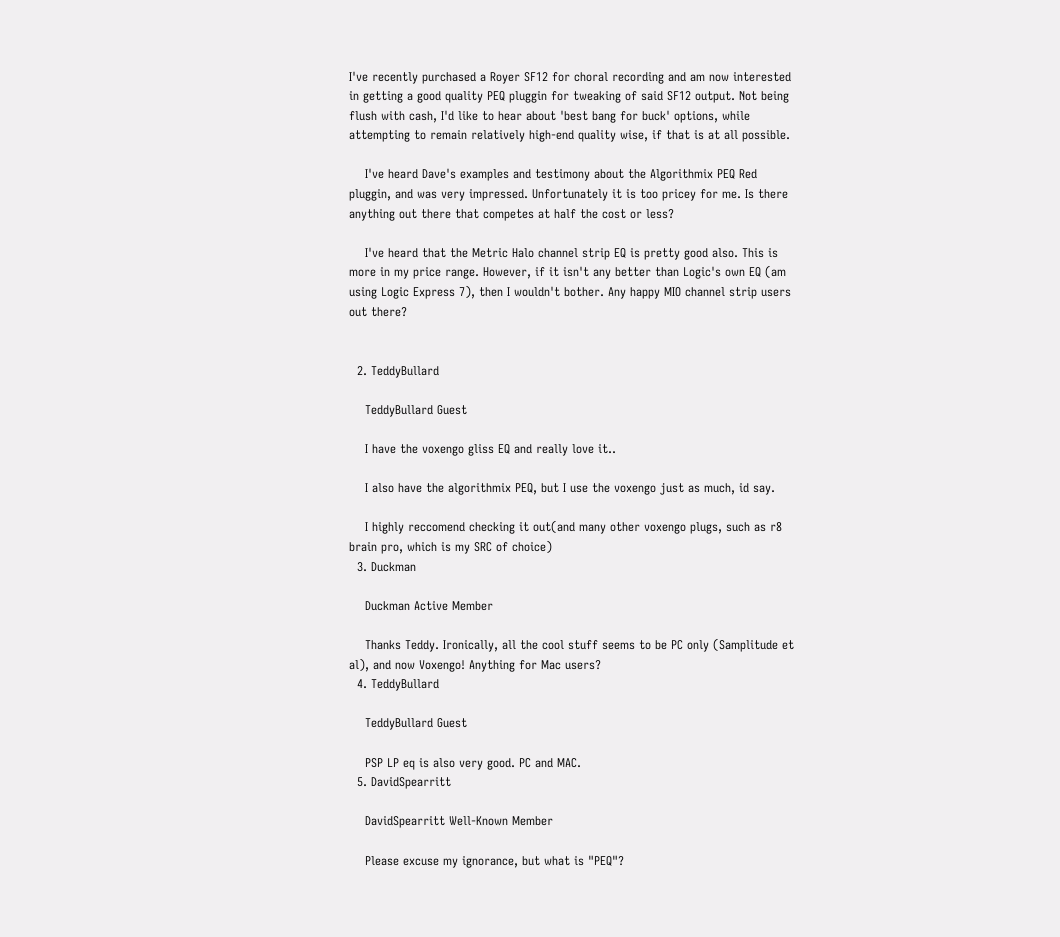I've recently purchased a Royer SF12 for choral recording and am now interested in getting a good quality PEQ pluggin for tweaking of said SF12 output. Not being flush with cash, I'd like to hear about 'best bang for buck' options, while attempting to remain relatively high-end quality wise, if that is at all possible.

    I've heard Dave's examples and testimony about the Algorithmix PEQ Red pluggin, and was very impressed. Unfortunately it is too pricey for me. Is there anything out there that competes at half the cost or less?

    I've heard that the Metric Halo channel strip EQ is pretty good also. This is more in my price range. However, if it isn't any better than Logic's own EQ (am using Logic Express 7), then I wouldn't bother. Any happy MIO channel strip users out there?


  2. TeddyBullard

    TeddyBullard Guest

    I have the voxengo gliss EQ and really love it..

    I also have the algorithmix PEQ, but I use the voxengo just as much, id say.

    I highly reccomend checking it out(and many other voxengo plugs, such as r8 brain pro, which is my SRC of choice)
  3. Duckman

    Duckman Active Member

    Thanks Teddy. Ironically, all the cool stuff seems to be PC only (Samplitude et al), and now Voxengo! Anything for Mac users?
  4. TeddyBullard

    TeddyBullard Guest

    PSP LP eq is also very good. PC and MAC.
  5. DavidSpearritt

    DavidSpearritt Well-Known Member

    Please excuse my ignorance, but what is "PEQ"?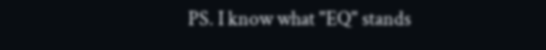PS. I know what "EQ" stands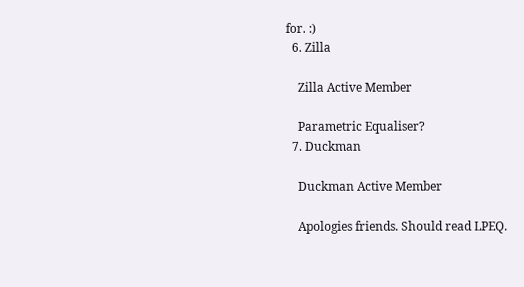for. :)
  6. Zilla

    Zilla Active Member

    Parametric Equaliser?
  7. Duckman

    Duckman Active Member

    Apologies friends. Should read LPEQ.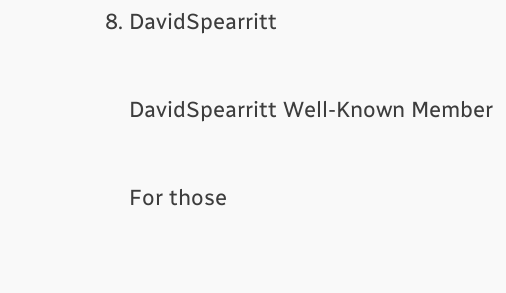8. DavidSpearritt

    DavidSpearritt Well-Known Member

    For those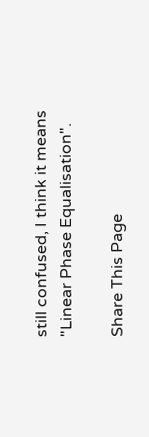still confused, I think it means "Linear Phase Equalisation".

Share This Page